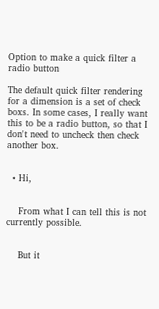Option to make a quick filter a radio button

The default quick filter rendering for a dimension is a set of check boxs. In some cases, I really want this to be a radio button, so that I don't need to uncheck then check another box.


  • Hi,


    From what I can tell this is not currently possible.


    But it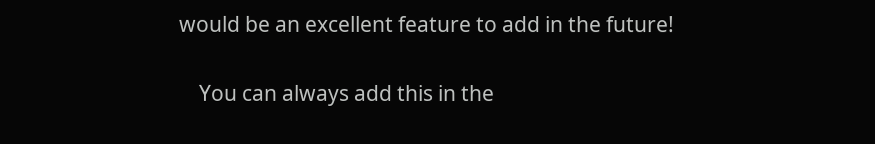would be an excellent feature to add in the future!


    You can always add this in the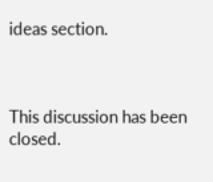ideas section.



This discussion has been closed.